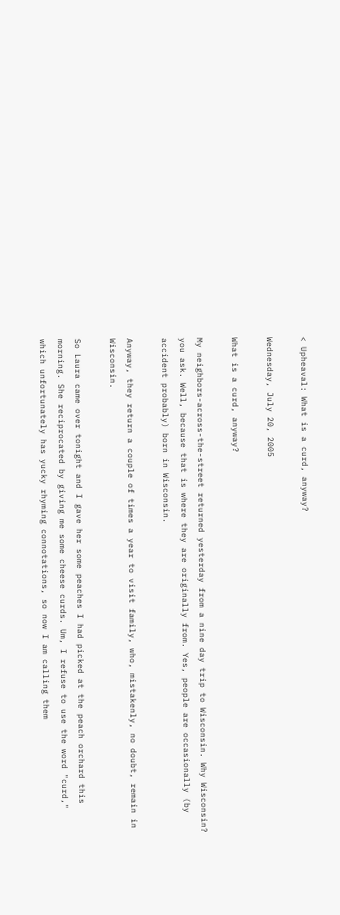< Upheaval: What is a curd, anyway?

Wednesday, July 20, 2005

What is a curd, anyway?

My neighbors-across-the-street returned yesterday from a nine day trip to Wisconsin. Why Wisconsin? you ask. Well, because that is where they are originally from. Yes, people are occasionally (by accident probably) born in Wisconsin.

Anyway, they return a couple of times a year to visit family, who, mistakenly, no doubt, remain in Wisconsin.

So Laura came over tonight and I gave her some peaches I had picked at the peach orchard this morning. She reciprocated by giving me some cheese curds. Um, I refuse to use the word "curd," which unfortunately has yucky rhyming connotations, so now I am calling them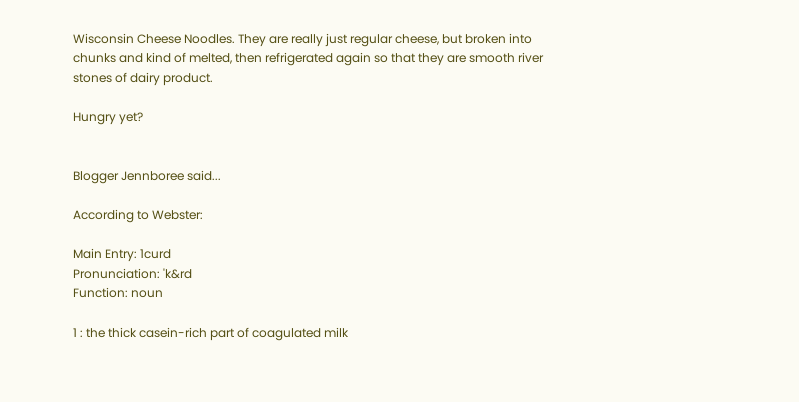Wisconsin Cheese Noodles. They are really just regular cheese, but broken into chunks and kind of melted, then refrigerated again so that they are smooth river stones of dairy product.

Hungry yet?


Blogger Jennboree said...

According to Webster:

Main Entry: 1curd
Pronunciation: 'k&rd
Function: noun

1 : the thick casein-rich part of coagulated milk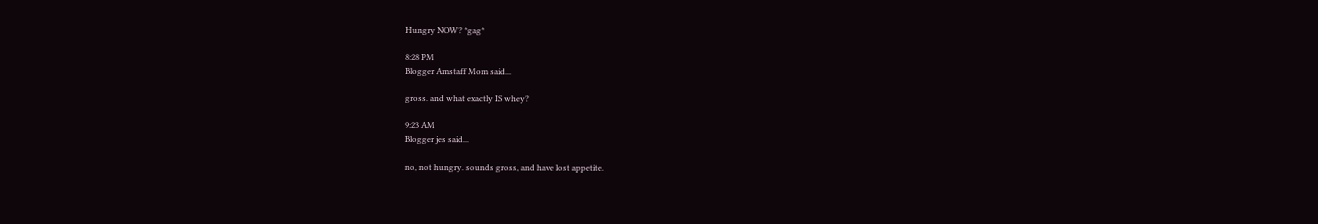Hungry NOW? *gag*

8:28 PM
Blogger Amstaff Mom said...

gross. and what exactly IS whey?

9:23 AM
Blogger jes said...

no, not hungry. sounds gross, and have lost appetite.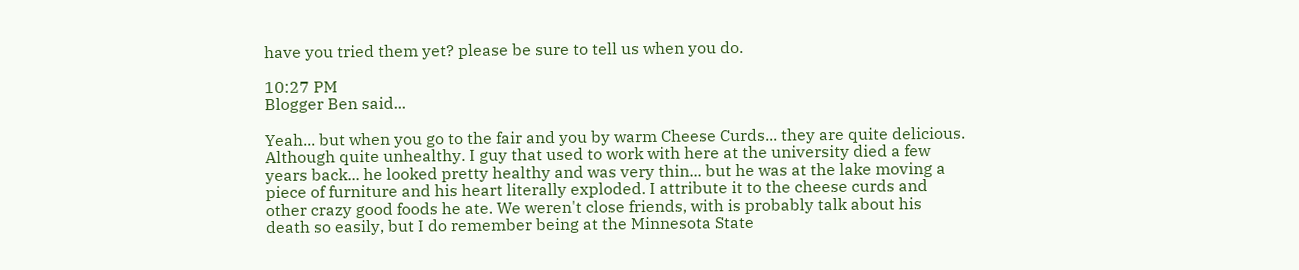have you tried them yet? please be sure to tell us when you do.

10:27 PM
Blogger Ben said...

Yeah... but when you go to the fair and you by warm Cheese Curds... they are quite delicious. Although quite unhealthy. I guy that used to work with here at the university died a few years back... he looked pretty healthy and was very thin... but he was at the lake moving a piece of furniture and his heart literally exploded. I attribute it to the cheese curds and other crazy good foods he ate. We weren't close friends, with is probably talk about his death so easily, but I do remember being at the Minnesota State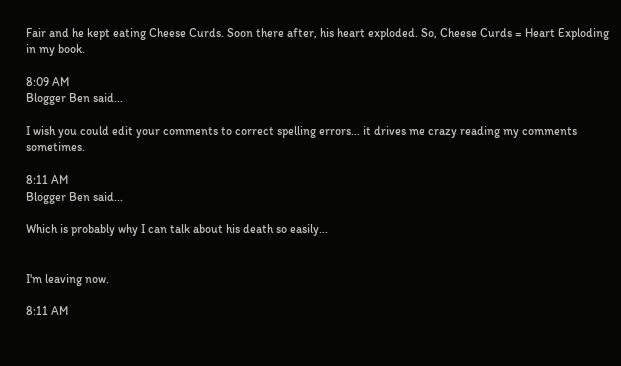Fair and he kept eating Cheese Curds. Soon there after, his heart exploded. So, Cheese Curds = Heart Exploding in my book.

8:09 AM
Blogger Ben said...

I wish you could edit your comments to correct spelling errors... it drives me crazy reading my comments sometimes.

8:11 AM
Blogger Ben said...

Which is probably why I can talk about his death so easily...


I'm leaving now.

8:11 AM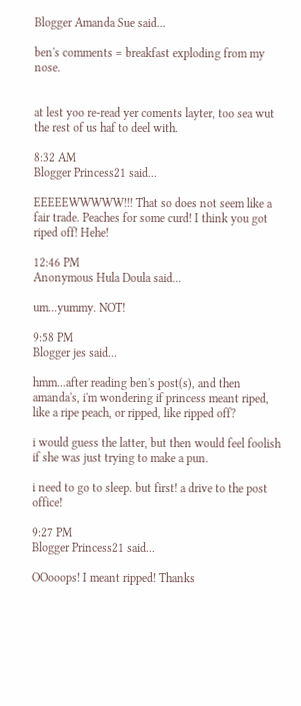Blogger Amanda Sue said...

ben's comments = breakfast exploding from my nose.


at lest yoo re-read yer coments layter, too sea wut the rest of us haf to deel with.

8:32 AM
Blogger Princess21 said...

EEEEEWWWWW!!! That so does not seem like a fair trade. Peaches for some curd! I think you got riped off! Hehe!

12:46 PM
Anonymous Hula Doula said...

um...yummy. NOT!

9:58 PM
Blogger jes said...

hmm...after reading ben's post(s), and then amanda's, i'm wondering if princess meant riped, like a ripe peach, or ripped, like ripped off?

i would guess the latter, but then would feel foolish if she was just trying to make a pun.

i need to go to sleep. but first! a drive to the post office!

9:27 PM
Blogger Princess21 said...

OOooops! I meant ripped! Thanks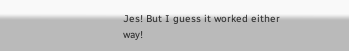Jes! But I guess it worked either way!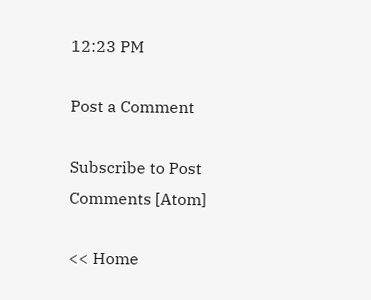12:23 PM

Post a Comment

Subscribe to Post Comments [Atom]

<< Home